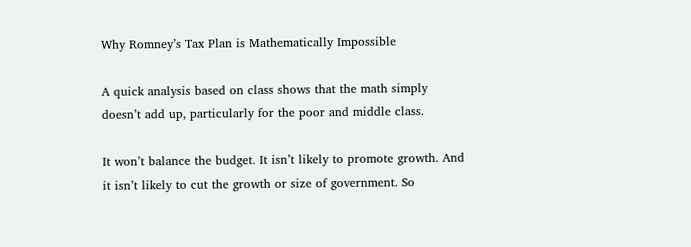Why Romney’s Tax Plan is Mathematically Impossible

A quick analysis based on class shows that the math simply doesn’t add up, particularly for the poor and middle class.

It won’t balance the budget. It isn’t likely to promote growth. And it isn’t likely to cut the growth or size of government. So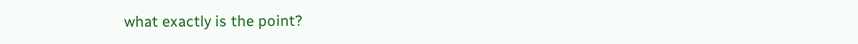what exactly is the point?